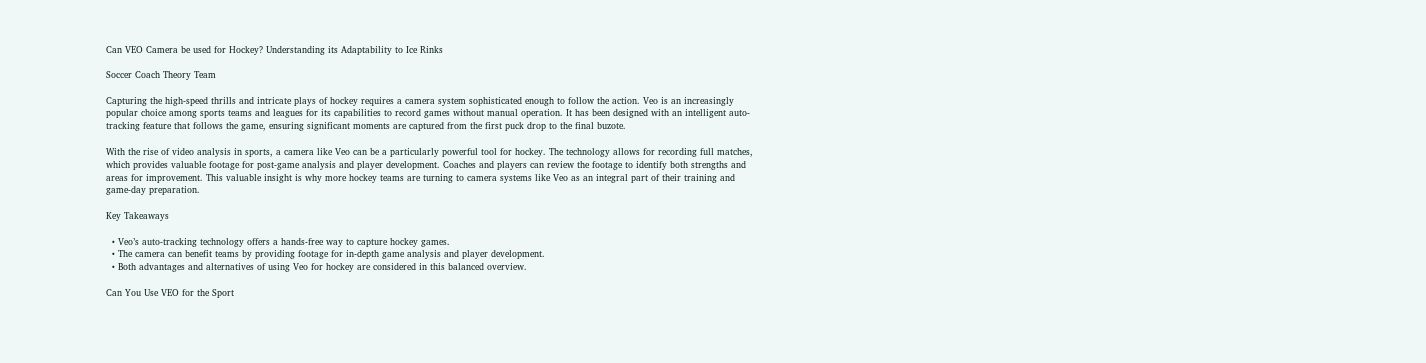Can VEO Camera be used for Hockey? Understanding its Adaptability to Ice Rinks

Soccer Coach Theory Team

Capturing the high-speed thrills and intricate plays of hockey requires a camera system sophisticated enough to follow the action. Veo is an increasingly popular choice among sports teams and leagues for its capabilities to record games without manual operation. It has been designed with an intelligent auto-tracking feature that follows the game, ensuring significant moments are captured from the first puck drop to the final buzote.

With the rise of video analysis in sports, a camera like Veo can be a particularly powerful tool for hockey. The technology allows for recording full matches, which provides valuable footage for post-game analysis and player development. Coaches and players can review the footage to identify both strengths and areas for improvement. This valuable insight is why more hockey teams are turning to camera systems like Veo as an integral part of their training and game-day preparation.

Key Takeaways

  • Veo’s auto-tracking technology offers a hands-free way to capture hockey games.
  • The camera can benefit teams by providing footage for in-depth game analysis and player development.
  • Both advantages and alternatives of using Veo for hockey are considered in this balanced overview.

Can You Use VEO for the Sport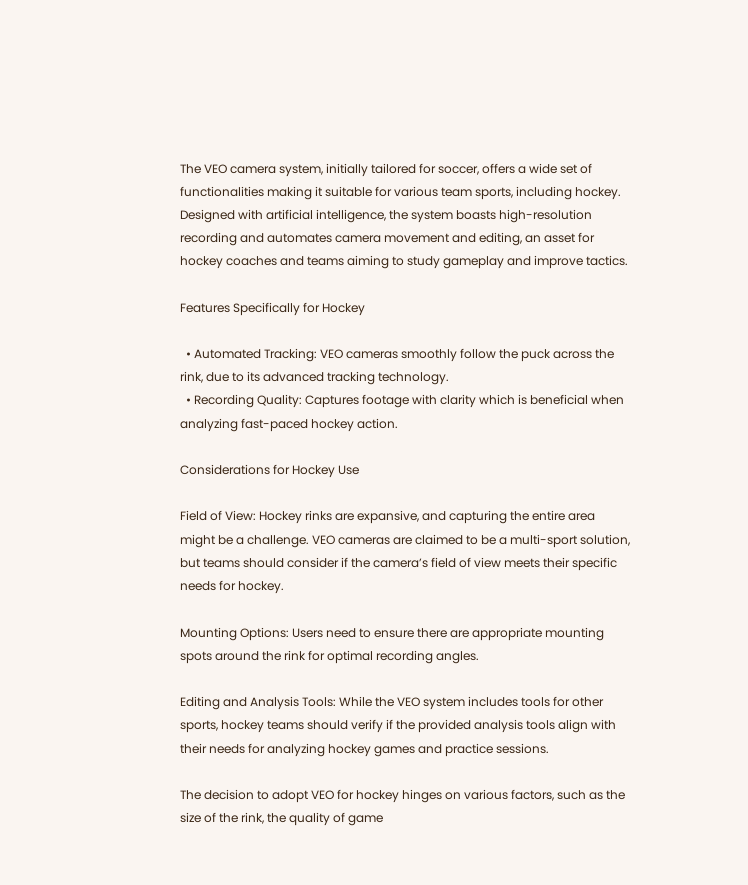The VEO camera system, initially tailored for soccer, offers a wide set of functionalities making it suitable for various team sports, including hockey. Designed with artificial intelligence, the system boasts high-resolution recording and automates camera movement and editing, an asset for hockey coaches and teams aiming to study gameplay and improve tactics.

Features Specifically for Hockey

  • Automated Tracking: VEO cameras smoothly follow the puck across the rink, due to its advanced tracking technology.
  • Recording Quality: Captures footage with clarity which is beneficial when analyzing fast-paced hockey action.

Considerations for Hockey Use

Field of View: Hockey rinks are expansive, and capturing the entire area might be a challenge. VEO cameras are claimed to be a multi-sport solution, but teams should consider if the camera’s field of view meets their specific needs for hockey.

Mounting Options: Users need to ensure there are appropriate mounting spots around the rink for optimal recording angles.

Editing and Analysis Tools: While the VEO system includes tools for other sports, hockey teams should verify if the provided analysis tools align with their needs for analyzing hockey games and practice sessions.

The decision to adopt VEO for hockey hinges on various factors, such as the size of the rink, the quality of game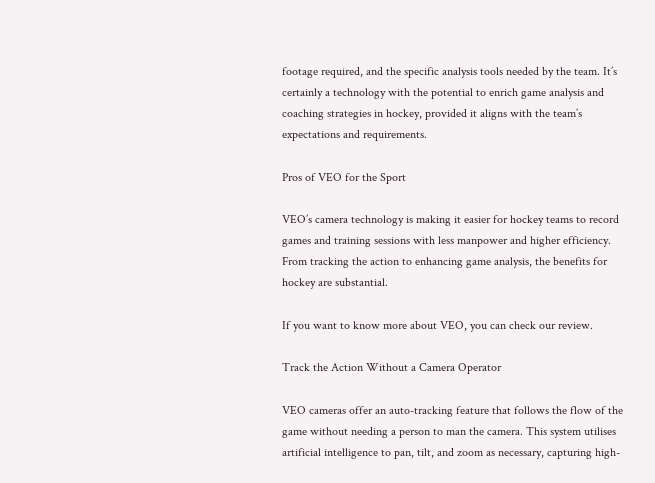footage required, and the specific analysis tools needed by the team. It’s certainly a technology with the potential to enrich game analysis and coaching strategies in hockey, provided it aligns with the team’s expectations and requirements.

Pros of VEO for the Sport

VEO’s camera technology is making it easier for hockey teams to record games and training sessions with less manpower and higher efficiency. From tracking the action to enhancing game analysis, the benefits for hockey are substantial.

If you want to know more about VEO, you can check our review.

Track the Action Without a Camera Operator

VEO cameras offer an auto-tracking feature that follows the flow of the game without needing a person to man the camera. This system utilises artificial intelligence to pan, tilt, and zoom as necessary, capturing high-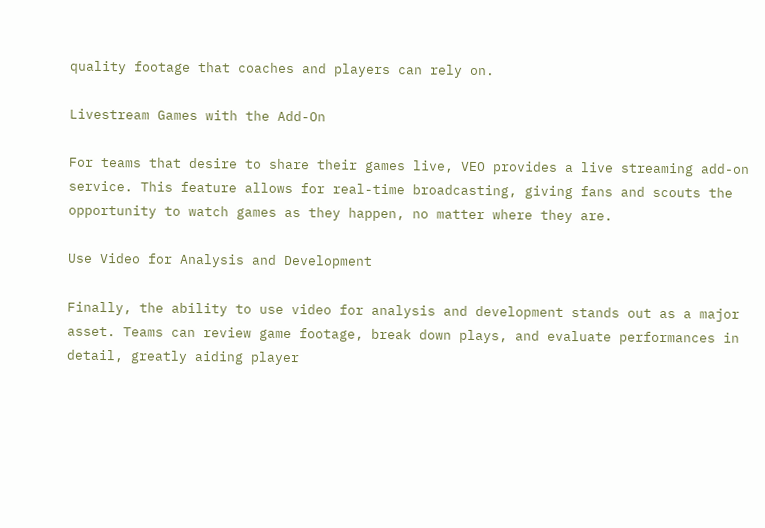quality footage that coaches and players can rely on.

Livestream Games with the Add-On

For teams that desire to share their games live, VEO provides a live streaming add-on service. This feature allows for real-time broadcasting, giving fans and scouts the opportunity to watch games as they happen, no matter where they are.

Use Video for Analysis and Development

Finally, the ability to use video for analysis and development stands out as a major asset. Teams can review game footage, break down plays, and evaluate performances in detail, greatly aiding player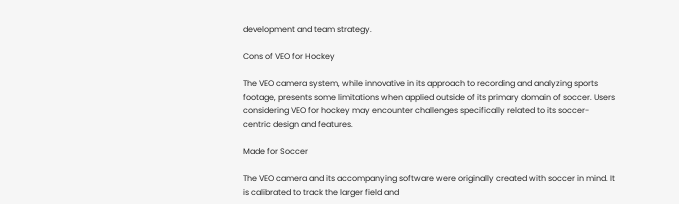development and team strategy.

Cons of VEO for Hockey

The VEO camera system, while innovative in its approach to recording and analyzing sports footage, presents some limitations when applied outside of its primary domain of soccer. Users considering VEO for hockey may encounter challenges specifically related to its soccer-centric design and features.

Made for Soccer

The VEO camera and its accompanying software were originally created with soccer in mind. It is calibrated to track the larger field and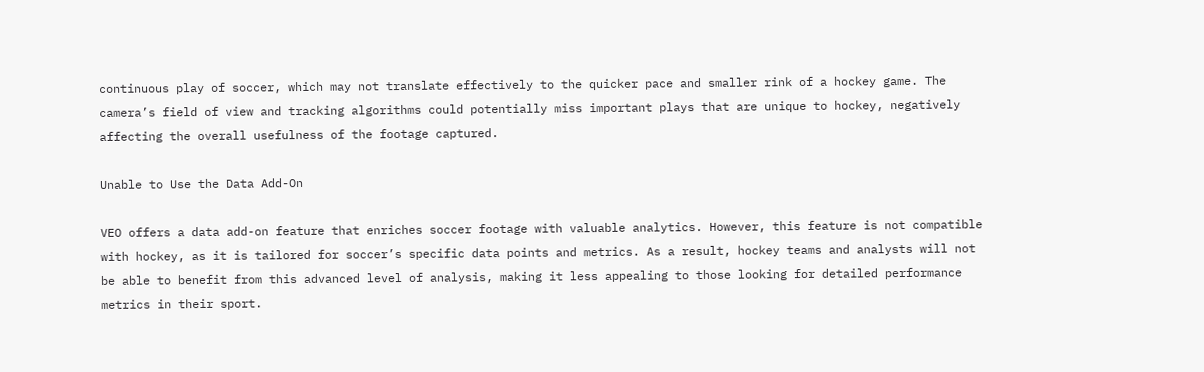continuous play of soccer, which may not translate effectively to the quicker pace and smaller rink of a hockey game. The camera’s field of view and tracking algorithms could potentially miss important plays that are unique to hockey, negatively affecting the overall usefulness of the footage captured.

Unable to Use the Data Add-On

VEO offers a data add-on feature that enriches soccer footage with valuable analytics. However, this feature is not compatible with hockey, as it is tailored for soccer’s specific data points and metrics. As a result, hockey teams and analysts will not be able to benefit from this advanced level of analysis, making it less appealing to those looking for detailed performance metrics in their sport.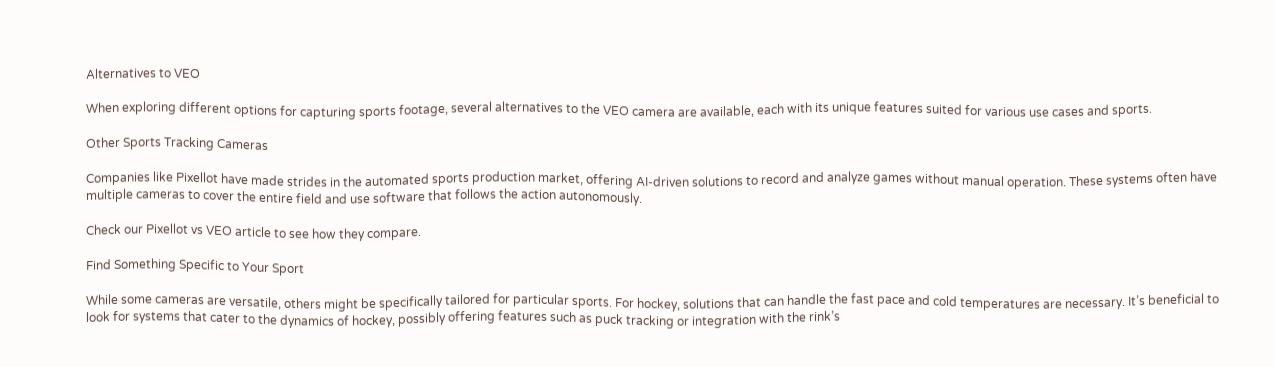Alternatives to VEO

When exploring different options for capturing sports footage, several alternatives to the VEO camera are available, each with its unique features suited for various use cases and sports.

Other Sports Tracking Cameras

Companies like Pixellot have made strides in the automated sports production market, offering AI-driven solutions to record and analyze games without manual operation. These systems often have multiple cameras to cover the entire field and use software that follows the action autonomously.

Check our Pixellot vs VEO article to see how they compare.

Find Something Specific to Your Sport

While some cameras are versatile, others might be specifically tailored for particular sports. For hockey, solutions that can handle the fast pace and cold temperatures are necessary. It’s beneficial to look for systems that cater to the dynamics of hockey, possibly offering features such as puck tracking or integration with the rink’s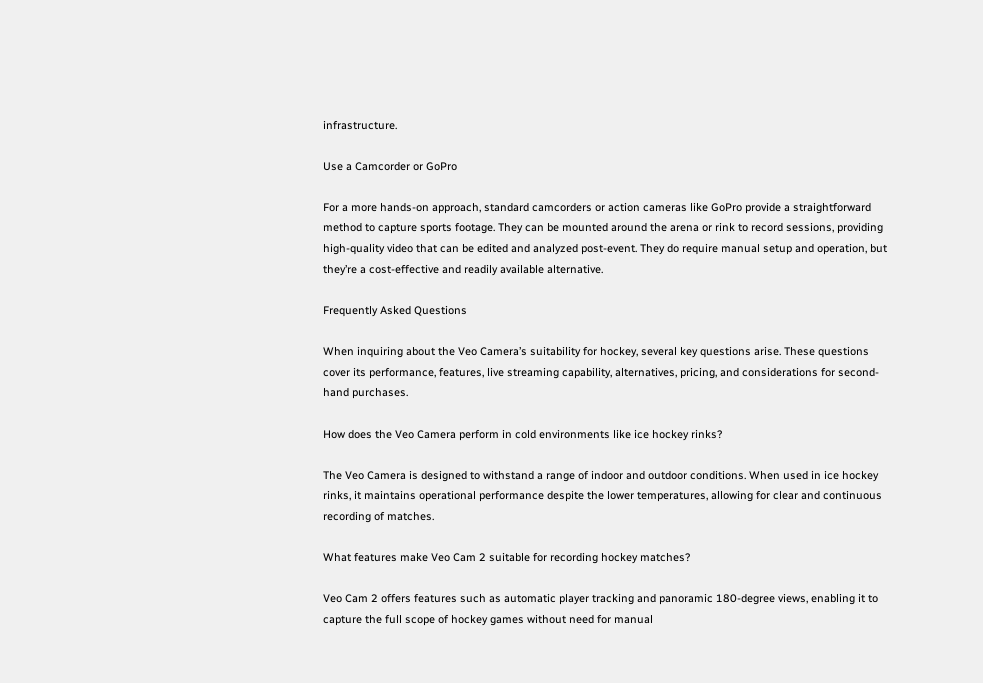infrastructure.

Use a Camcorder or GoPro

For a more hands-on approach, standard camcorders or action cameras like GoPro provide a straightforward method to capture sports footage. They can be mounted around the arena or rink to record sessions, providing high-quality video that can be edited and analyzed post-event. They do require manual setup and operation, but they’re a cost-effective and readily available alternative.

Frequently Asked Questions

When inquiring about the Veo Camera’s suitability for hockey, several key questions arise. These questions cover its performance, features, live streaming capability, alternatives, pricing, and considerations for second-hand purchases.

How does the Veo Camera perform in cold environments like ice hockey rinks?

The Veo Camera is designed to withstand a range of indoor and outdoor conditions. When used in ice hockey rinks, it maintains operational performance despite the lower temperatures, allowing for clear and continuous recording of matches.

What features make Veo Cam 2 suitable for recording hockey matches?

Veo Cam 2 offers features such as automatic player tracking and panoramic 180-degree views, enabling it to capture the full scope of hockey games without need for manual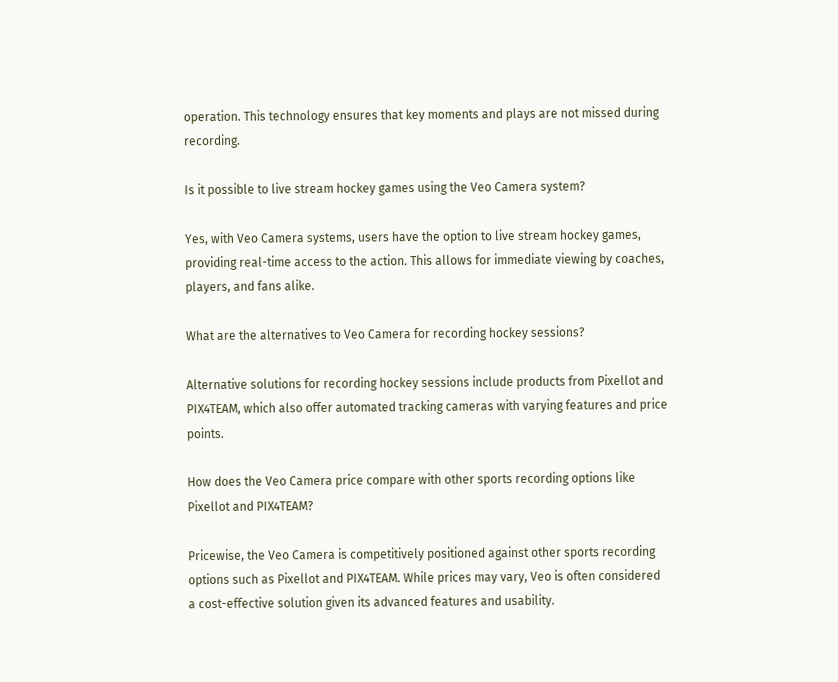operation. This technology ensures that key moments and plays are not missed during recording.

Is it possible to live stream hockey games using the Veo Camera system?

Yes, with Veo Camera systems, users have the option to live stream hockey games, providing real-time access to the action. This allows for immediate viewing by coaches, players, and fans alike.

What are the alternatives to Veo Camera for recording hockey sessions?

Alternative solutions for recording hockey sessions include products from Pixellot and PIX4TEAM, which also offer automated tracking cameras with varying features and price points.

How does the Veo Camera price compare with other sports recording options like Pixellot and PIX4TEAM?

Pricewise, the Veo Camera is competitively positioned against other sports recording options such as Pixellot and PIX4TEAM. While prices may vary, Veo is often considered a cost-effective solution given its advanced features and usability.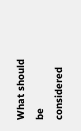What should be considered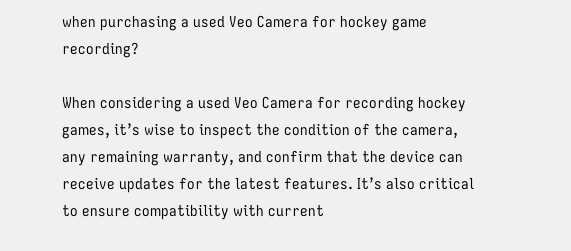when purchasing a used Veo Camera for hockey game recording?

When considering a used Veo Camera for recording hockey games, it’s wise to inspect the condition of the camera, any remaining warranty, and confirm that the device can receive updates for the latest features. It’s also critical to ensure compatibility with current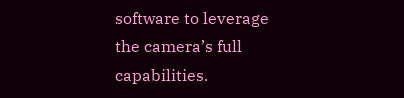software to leverage the camera’s full capabilities.